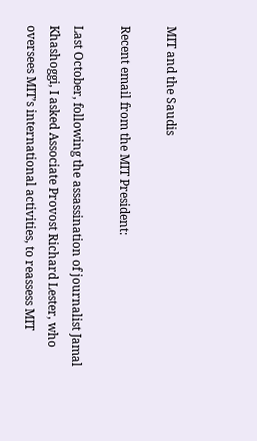MIT and the Saudis

Recent email from the MIT President:

Last October, following the assassination of journalist Jamal Khashoggi, I asked Associate Provost Richard Lester, who oversees MIT’s international activities, to reassess MIT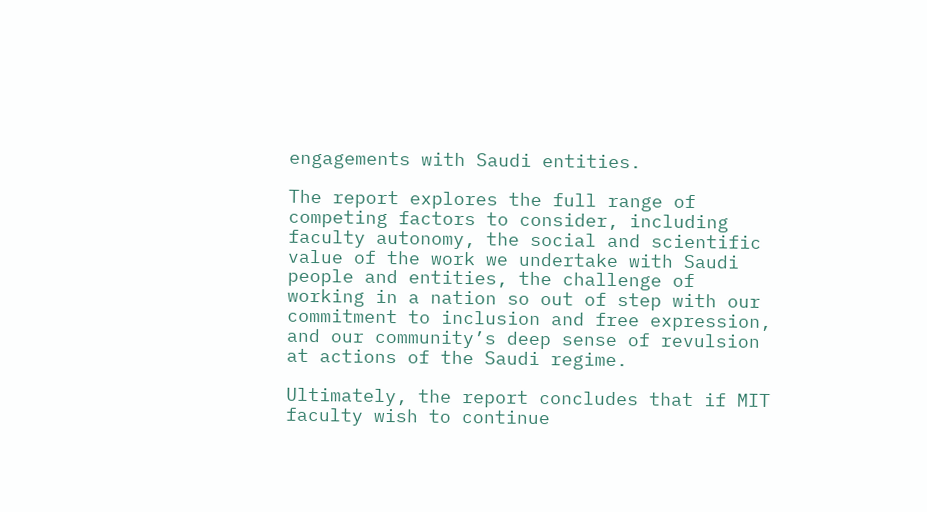engagements with Saudi entities.

The report explores the full range of competing factors to consider, including faculty autonomy, the social and scientific value of the work we undertake with Saudi people and entities, the challenge of working in a nation so out of step with our commitment to inclusion and free expression, and our community’s deep sense of revulsion at actions of the Saudi regime.

Ultimately, the report concludes that if MIT faculty wish to continue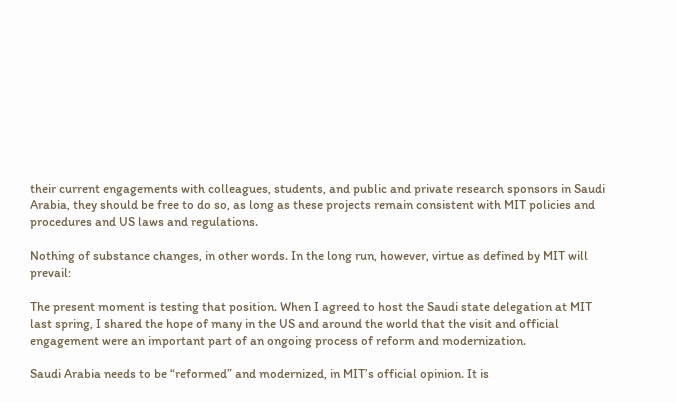their current engagements with colleagues, students, and public and private research sponsors in Saudi Arabia, they should be free to do so, as long as these projects remain consistent with MIT policies and procedures and US laws and regulations.

Nothing of substance changes, in other words. In the long run, however, virtue as defined by MIT will prevail:

The present moment is testing that position. When I agreed to host the Saudi state delegation at MIT last spring, I shared the hope of many in the US and around the world that the visit and official engagement were an important part of an ongoing process of reform and modernization.

Saudi Arabia needs to be “reformed” and modernized, in MIT’s official opinion. It is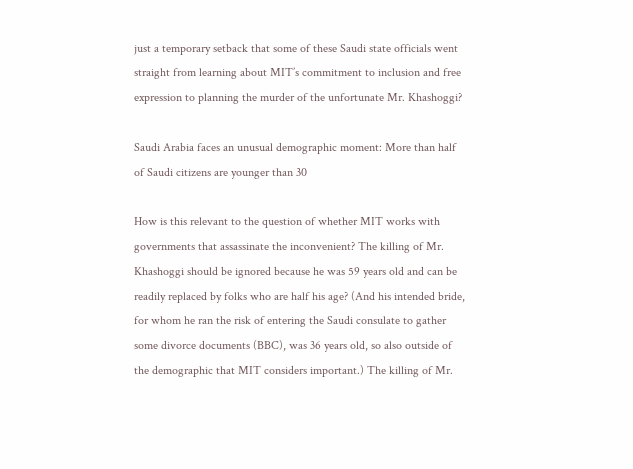just a temporary setback that some of these Saudi state officials went straight from learning about MIT’s commitment to inclusion and free expression to planning the murder of the unfortunate Mr. Khashoggi?

Saudi Arabia faces an unusual demographic moment: More than half of Saudi citizens are younger than 30

How is this relevant to the question of whether MIT works with governments that assassinate the inconvenient? The killing of Mr. Khashoggi should be ignored because he was 59 years old and can be readily replaced by folks who are half his age? (And his intended bride, for whom he ran the risk of entering the Saudi consulate to gather some divorce documents (BBC), was 36 years old, so also outside of the demographic that MIT considers important.) The killing of Mr.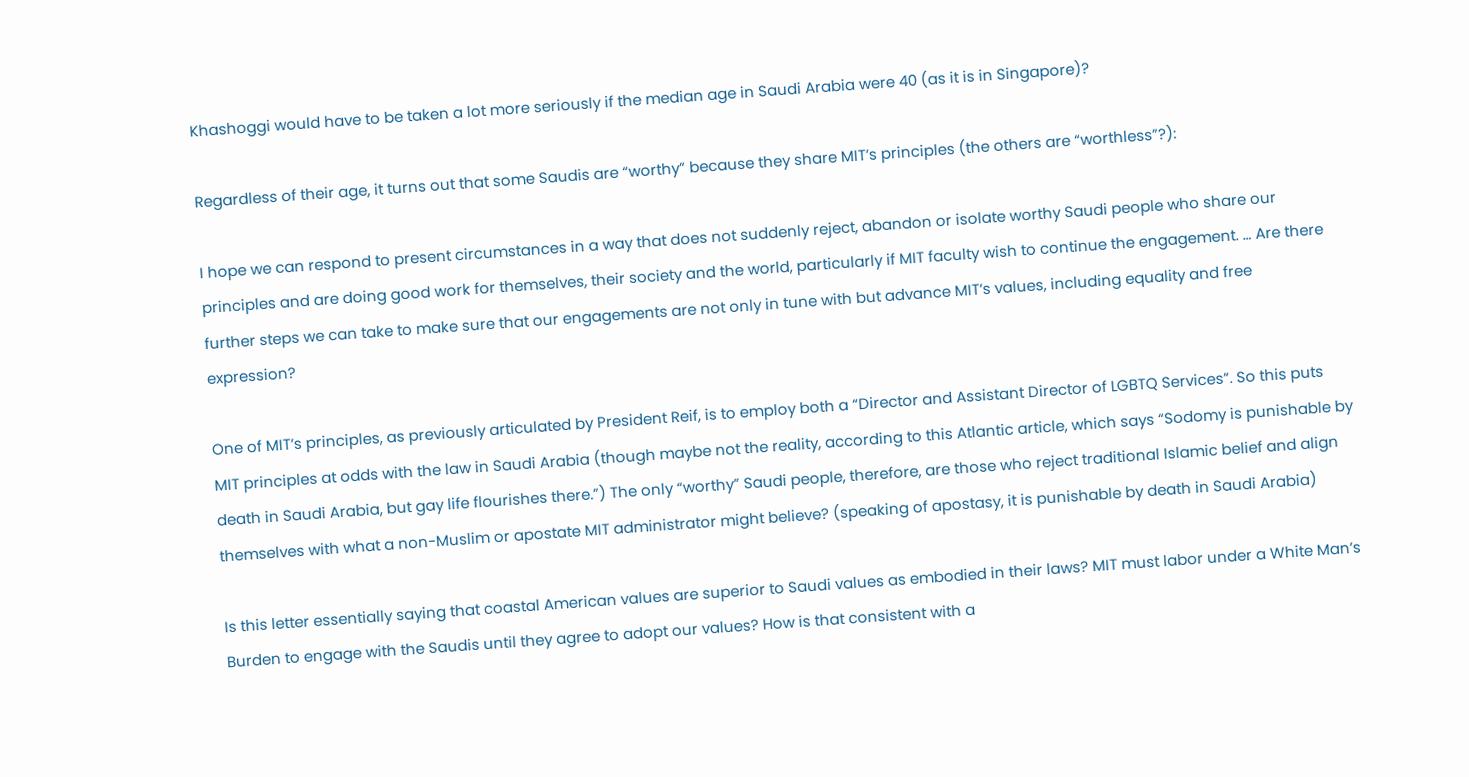Khashoggi would have to be taken a lot more seriously if the median age in Saudi Arabia were 40 (as it is in Singapore)?

Regardless of their age, it turns out that some Saudis are “worthy” because they share MIT’s principles (the others are “worthless”?):

I hope we can respond to present circumstances in a way that does not suddenly reject, abandon or isolate worthy Saudi people who share our principles and are doing good work for themselves, their society and the world, particularly if MIT faculty wish to continue the engagement. … Are there further steps we can take to make sure that our engagements are not only in tune with but advance MIT’s values, including equality and free expression?

One of MIT’s principles, as previously articulated by President Reif, is to employ both a “Director and Assistant Director of LGBTQ Services”. So this puts MIT principles at odds with the law in Saudi Arabia (though maybe not the reality, according to this Atlantic article, which says “Sodomy is punishable by death in Saudi Arabia, but gay life flourishes there.”) The only “worthy” Saudi people, therefore, are those who reject traditional Islamic belief and align themselves with what a non-Muslim or apostate MIT administrator might believe? (speaking of apostasy, it is punishable by death in Saudi Arabia)

Is this letter essentially saying that coastal American values are superior to Saudi values as embodied in their laws? MIT must labor under a White Man’s Burden to engage with the Saudis until they agree to adopt our values? How is that consistent with a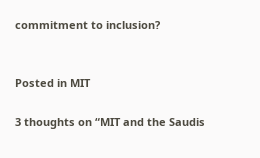commitment to inclusion?


Posted in MIT

3 thoughts on “MIT and the Saudis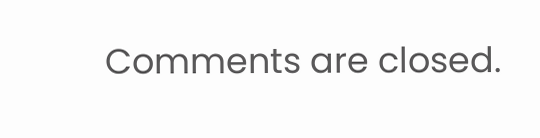Comments are closed.